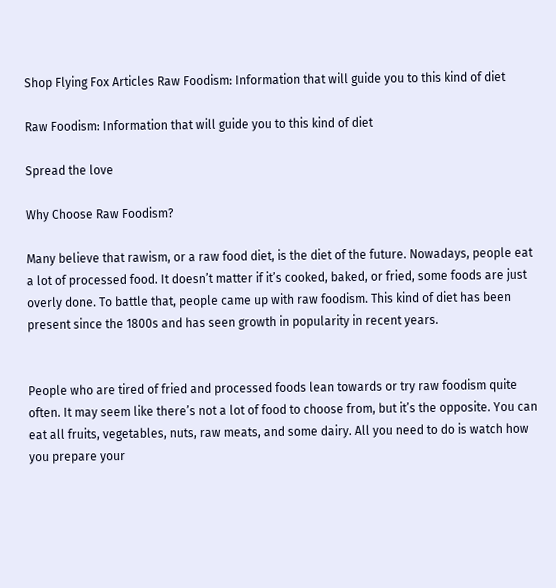Shop Flying Fox Articles Raw Foodism: Information that will guide you to this kind of diet

Raw Foodism: Information that will guide you to this kind of diet

Spread the love

Why Choose Raw Foodism?

Many believe that rawism, or a raw food diet, is the diet of the future. Nowadays, people eat a lot of processed food. It doesn’t matter if it’s cooked, baked, or fried, some foods are just overly done. To battle that, people came up with raw foodism. This kind of diet has been present since the 1800s and has seen growth in popularity in recent years.


People who are tired of fried and processed foods lean towards or try raw foodism quite often. It may seem like there’s not a lot of food to choose from, but it’s the opposite. You can eat all fruits, vegetables, nuts, raw meats, and some dairy. All you need to do is watch how you prepare your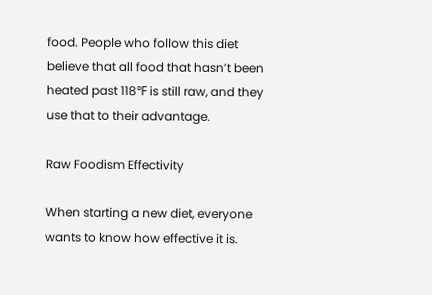food. People who follow this diet believe that all food that hasn’t been heated past 118℉ is still raw, and they use that to their advantage.

Raw Foodism Effectivity

When starting a new diet, everyone wants to know how effective it is.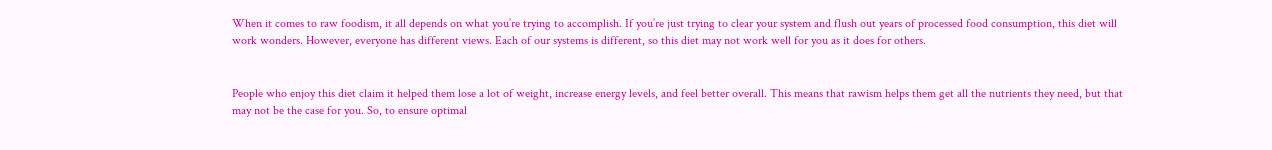When it comes to raw foodism, it all depends on what you’re trying to accomplish. If you’re just trying to clear your system and flush out years of processed food consumption, this diet will work wonders. However, everyone has different views. Each of our systems is different, so this diet may not work well for you as it does for others.


People who enjoy this diet claim it helped them lose a lot of weight, increase energy levels, and feel better overall. This means that rawism helps them get all the nutrients they need, but that may not be the case for you. So, to ensure optimal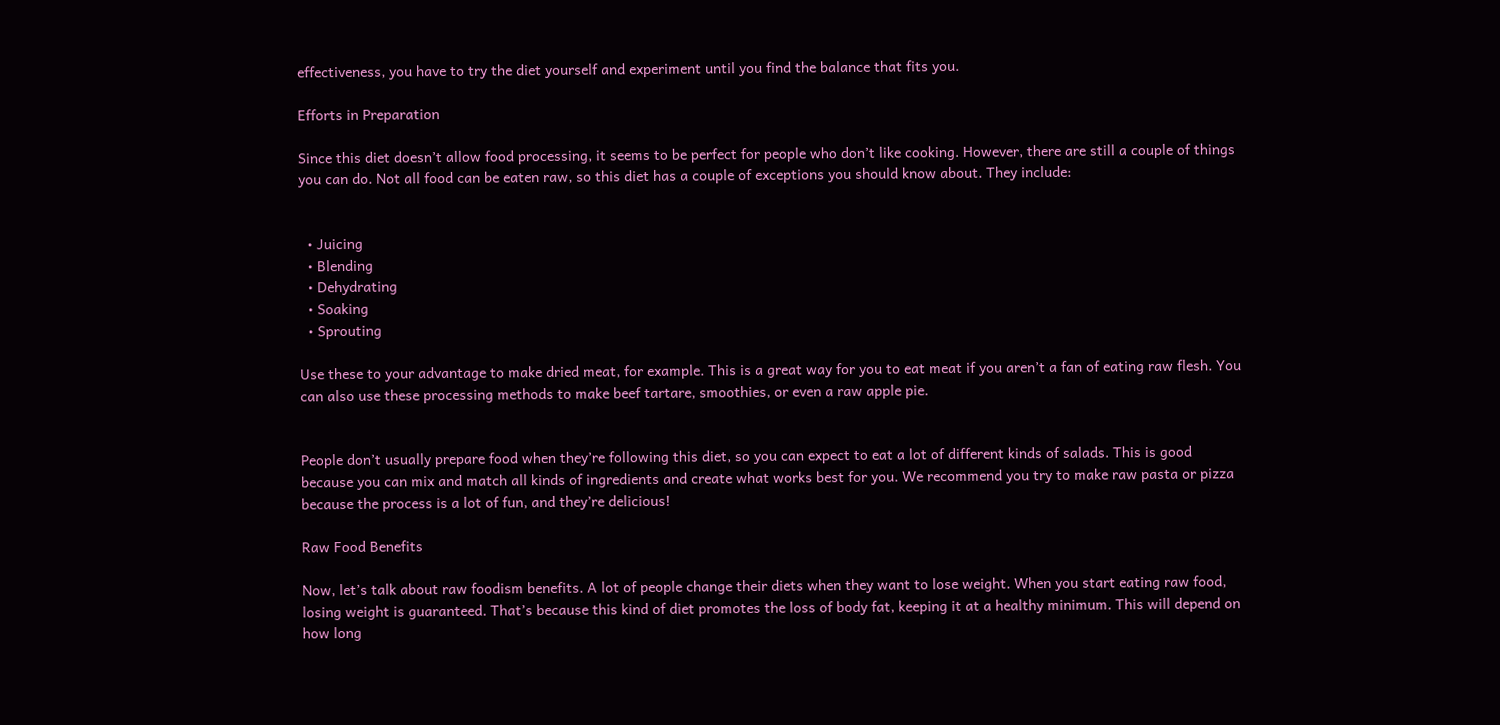effectiveness, you have to try the diet yourself and experiment until you find the balance that fits you.

Efforts in Preparation

Since this diet doesn’t allow food processing, it seems to be perfect for people who don’t like cooking. However, there are still a couple of things you can do. Not all food can be eaten raw, so this diet has a couple of exceptions you should know about. They include:


  • Juicing
  • Blending
  • Dehydrating
  • Soaking
  • Sprouting

Use these to your advantage to make dried meat, for example. This is a great way for you to eat meat if you aren’t a fan of eating raw flesh. You can also use these processing methods to make beef tartare, smoothies, or even a raw apple pie.


People don’t usually prepare food when they’re following this diet, so you can expect to eat a lot of different kinds of salads. This is good because you can mix and match all kinds of ingredients and create what works best for you. We recommend you try to make raw pasta or pizza because the process is a lot of fun, and they’re delicious!

Raw Food Benefits

Now, let’s talk about raw foodism benefits. A lot of people change their diets when they want to lose weight. When you start eating raw food, losing weight is guaranteed. That’s because this kind of diet promotes the loss of body fat, keeping it at a healthy minimum. This will depend on how long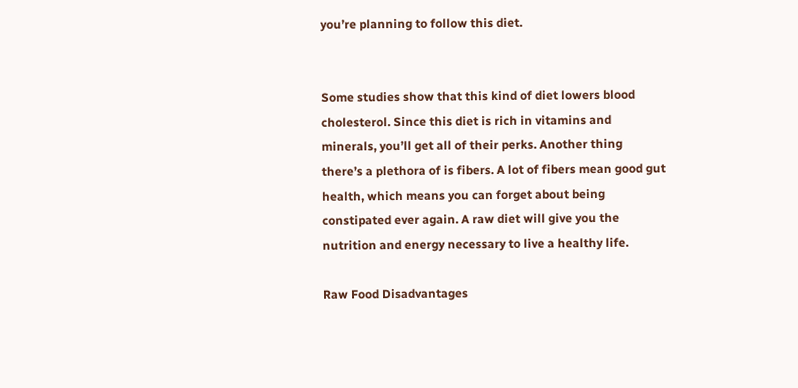you’re planning to follow this diet.


Some studies show that this kind of diet lowers blood cholesterol. Since this diet is rich in vitamins and minerals, you’ll get all of their perks. Another thing there’s a plethora of is fibers. A lot of fibers mean good gut health, which means you can forget about being constipated ever again. A raw diet will give you the nutrition and energy necessary to live a healthy life.

Raw Food Disadvantages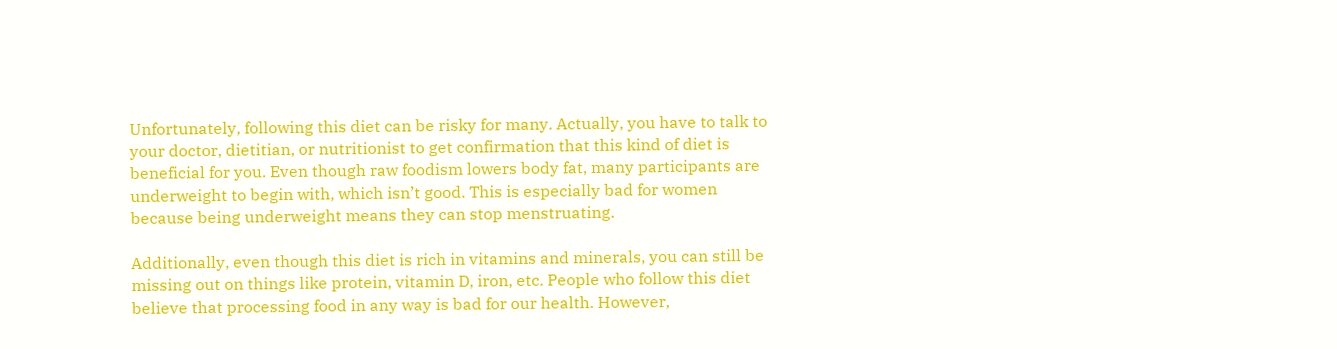Unfortunately, following this diet can be risky for many. Actually, you have to talk to your doctor, dietitian, or nutritionist to get confirmation that this kind of diet is beneficial for you. Even though raw foodism lowers body fat, many participants are underweight to begin with, which isn’t good. This is especially bad for women because being underweight means they can stop menstruating.

Additionally, even though this diet is rich in vitamins and minerals, you can still be missing out on things like protein, vitamin D, iron, etc. People who follow this diet believe that processing food in any way is bad for our health. However,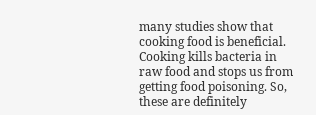many studies show that cooking food is beneficial. Cooking kills bacteria in raw food and stops us from getting food poisoning. So, these are definitely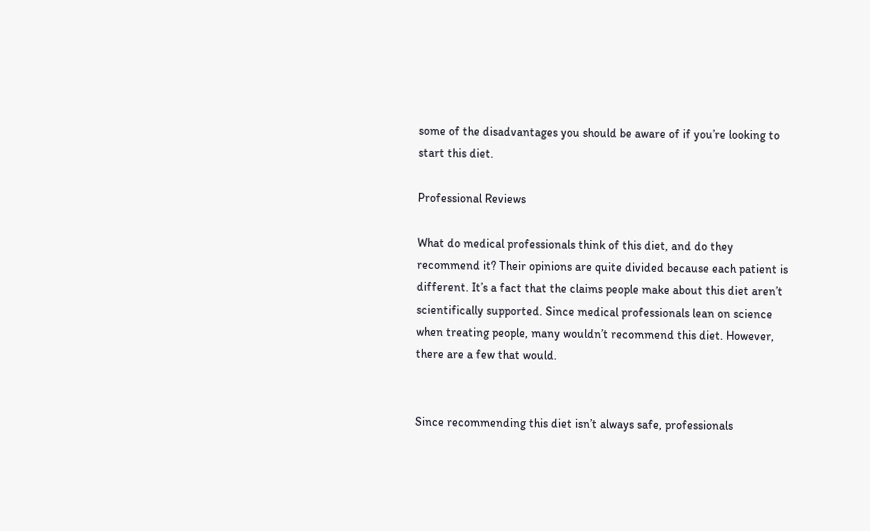some of the disadvantages you should be aware of if you’re looking to start this diet.

Professional Reviews

What do medical professionals think of this diet, and do they recommend it? Their opinions are quite divided because each patient is different. It’s a fact that the claims people make about this diet aren’t scientifically supported. Since medical professionals lean on science when treating people, many wouldn’t recommend this diet. However, there are a few that would.


Since recommending this diet isn’t always safe, professionals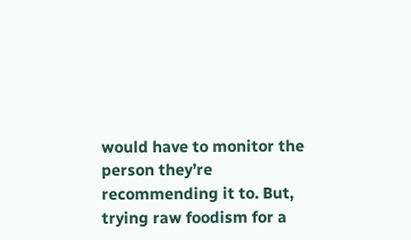would have to monitor the person they’re recommending it to. But, trying raw foodism for a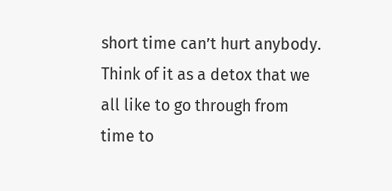short time can’t hurt anybody. Think of it as a detox that we all like to go through from time to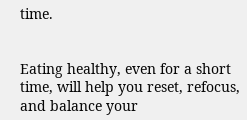time.


Eating healthy, even for a short time, will help you reset, refocus, and balance your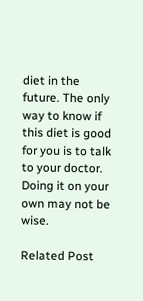diet in the future. The only way to know if this diet is good for you is to talk to your doctor. Doing it on your own may not be wise.

Related Post